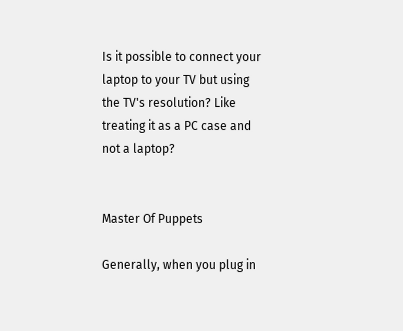Is it possible to connect your laptop to your TV but using the TV's resolution? Like treating it as a PC case and not a laptop?


Master Of Puppets

Generally, when you plug in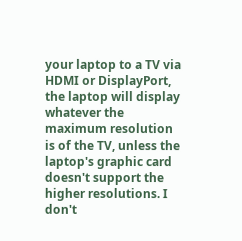your laptop to a TV via HDMI or DisplayPort, the laptop will display whatever the maximum resolution is of the TV, unless the laptop's graphic card doesn't support the higher resolutions. I don't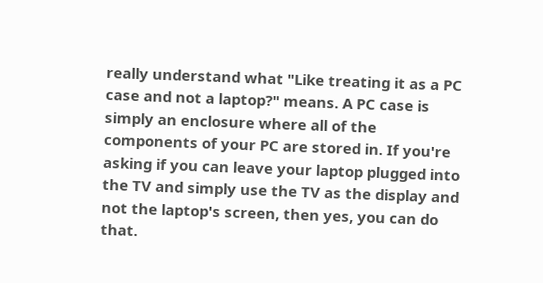really understand what "Like treating it as a PC case and not a laptop?" means. A PC case is simply an enclosure where all of the components of your PC are stored in. If you're asking if you can leave your laptop plugged into the TV and simply use the TV as the display and not the laptop's screen, then yes, you can do that.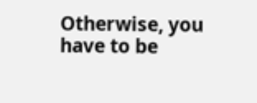Otherwise, you have to be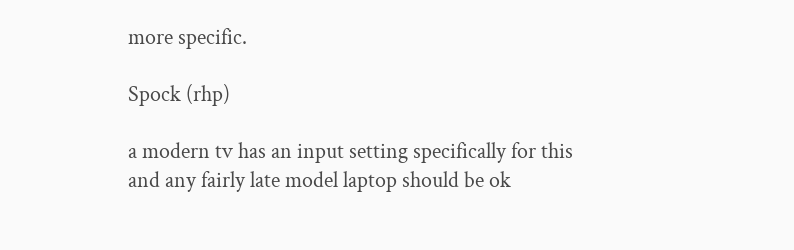more specific.

Spock (rhp)

a modern tv has an input setting specifically for this and any fairly late model laptop should be ok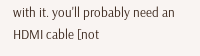with it. you'll probably need an HDMI cable [not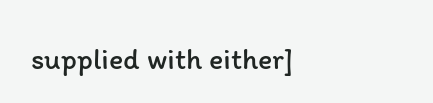supplied with either]